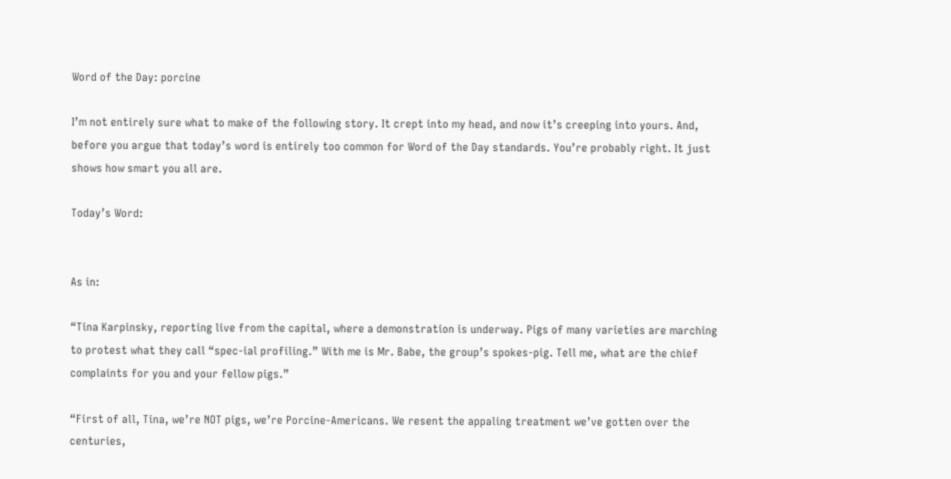Word of the Day: porcine

I’m not entirely sure what to make of the following story. It crept into my head, and now it’s creeping into yours. And, before you argue that today’s word is entirely too common for Word of the Day standards. You’re probably right. It just shows how smart you all are.

Today’s Word:


As in:

“Tina Karpinsky, reporting live from the capital, where a demonstration is underway. Pigs of many varieties are marching to protest what they call “spec-ial profiling.” With me is Mr. Babe, the group’s spokes-pig. Tell me, what are the chief complaints for you and your fellow pigs.”

“First of all, Tina, we’re NOT pigs, we’re Porcine-Americans. We resent the appaling treatment we’ve gotten over the centuries,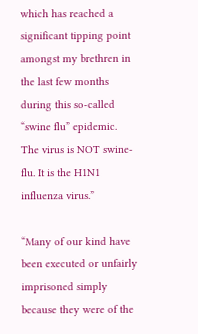which has reached a significant tipping point amongst my brethren in the last few months during this so-called “swine flu” epidemic. The virus is NOT swine-flu. It is the H1N1 influenza virus.”

“Many of our kind have been executed or unfairly imprisoned simply because they were of the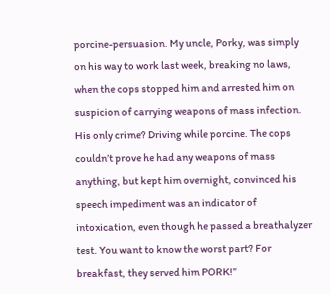porcine-persuasion. My uncle, Porky, was simply on his way to work last week, breaking no laws, when the cops stopped him and arrested him on suspicion of carrying weapons of mass infection. His only crime? Driving while porcine. The cops couldn’t prove he had any weapons of mass anything, but kept him overnight, convinced his speech impediment was an indicator of intoxication, even though he passed a breathalyzer test. You want to know the worst part? For breakfast, they served him PORK!”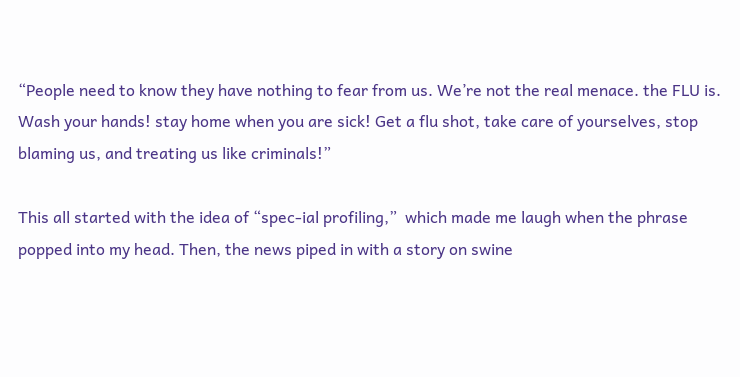“People need to know they have nothing to fear from us. We’re not the real menace. the FLU is. Wash your hands! stay home when you are sick! Get a flu shot, take care of yourselves, stop blaming us, and treating us like criminals!”

This all started with the idea of “spec-ial profiling,”  which made me laugh when the phrase popped into my head. Then, the news piped in with a story on swine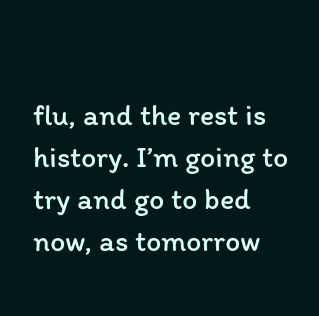flu, and the rest is history. I’m going to try and go to bed now, as tomorrow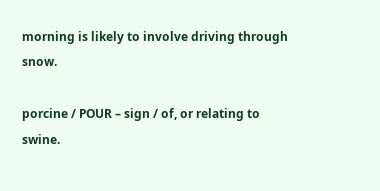morning is likely to involve driving through snow.

porcine / POUR – sign / of, or relating to swine.